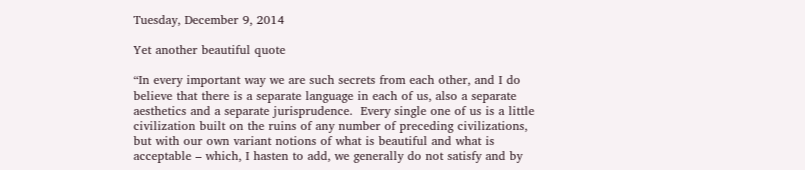Tuesday, December 9, 2014

Yet another beautiful quote

“In every important way we are such secrets from each other, and I do believe that there is a separate language in each of us, also a separate aesthetics and a separate jurisprudence.  Every single one of us is a little civilization built on the ruins of any number of preceding civilizations, but with our own variant notions of what is beautiful and what is acceptable – which, I hasten to add, we generally do not satisfy and by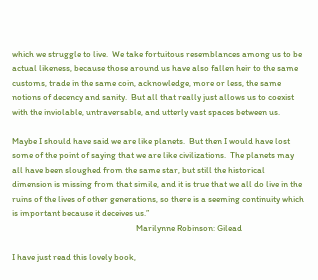which we struggle to live.  We take fortuitous resemblances among us to be actual likeness, because those around us have also fallen heir to the same customs, trade in the same coin, acknowledge, more or less, the same notions of decency and sanity.  But all that really just allows us to coexist with the inviolable, untraversable, and utterly vast spaces between us.

Maybe I should have said we are like planets.  But then I would have lost some of the point of saying that we are like civilizations.  The planets may all have been sloughed from the same star, but still the historical dimension is missing from that simile, and it is true that we all do live in the ruins of the lives of other generations, so there is a seeming continuity which is important because it deceives us.”
                                                              Marilynne Robinson: Gilead

I have just read this lovely book,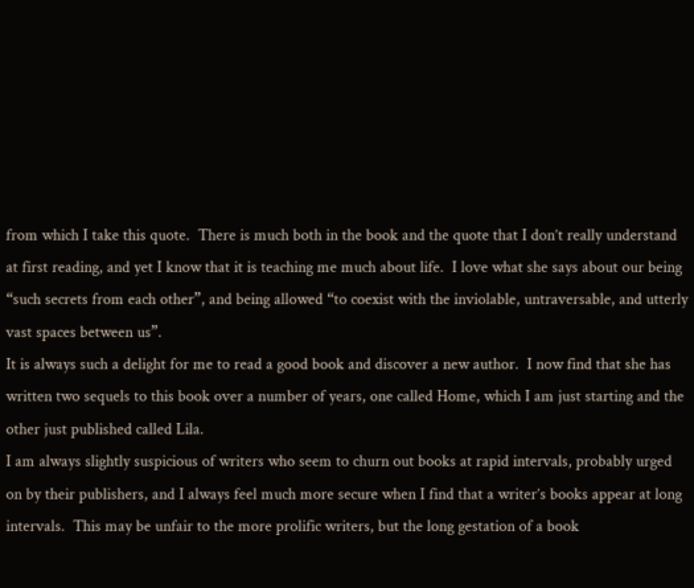from which I take this quote.  There is much both in the book and the quote that I don’t really understand at first reading, and yet I know that it is teaching me much about life.  I love what she says about our being “such secrets from each other”, and being allowed “to coexist with the inviolable, untraversable, and utterly vast spaces between us”.
It is always such a delight for me to read a good book and discover a new author.  I now find that she has written two sequels to this book over a number of years, one called Home, which I am just starting and the other just published called Lila.
I am always slightly suspicious of writers who seem to churn out books at rapid intervals, probably urged on by their publishers, and I always feel much more secure when I find that a writer’s books appear at long intervals.  This may be unfair to the more prolific writers, but the long gestation of a book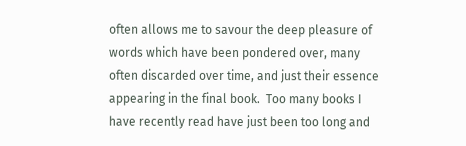often allows me to savour the deep pleasure of words which have been pondered over, many often discarded over time, and just their essence appearing in the final book.  Too many books I have recently read have just been too long and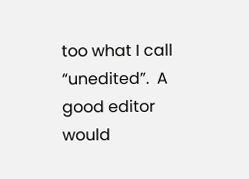too what I call “unedited”.  A good editor would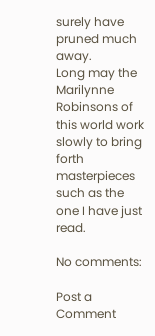surely have pruned much away.
Long may the Marilynne Robinsons of this world work slowly to bring forth masterpieces such as the one I have just read.

No comments:

Post a Comment